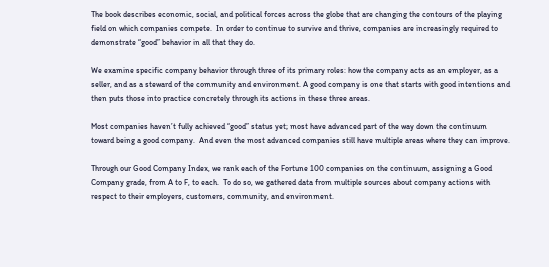The book describes economic, social, and political forces across the globe that are changing the contours of the playing field on which companies compete.  In order to continue to survive and thrive, companies are increasingly required to demonstrate “good” behavior in all that they do.

We examine specific company behavior through three of its primary roles: how the company acts as an employer, as a seller, and as a steward of the community and environment. A good company is one that starts with good intentions and then puts those into practice concretely through its actions in these three areas.

Most companies haven’t fully achieved “good” status yet; most have advanced part of the way down the continuum toward being a good company.  And even the most advanced companies still have multiple areas where they can improve.

Through our Good Company Index, we rank each of the Fortune 100 companies on the continuum, assigning a Good Company grade, from A to F, to each.  To do so, we gathered data from multiple sources about company actions with respect to their employers, customers, community, and environment.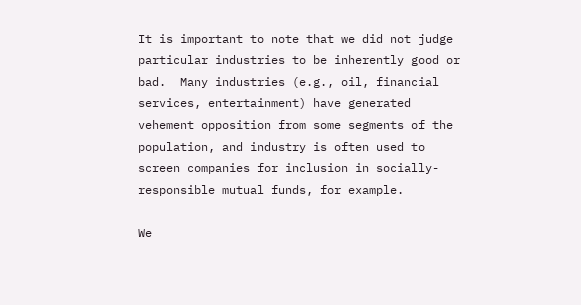It is important to note that we did not judge particular industries to be inherently good or bad.  Many industries (e.g., oil, financial services, entertainment) have generated vehement opposition from some segments of the population, and industry is often used to screen companies for inclusion in socially-responsible mutual funds, for example.

We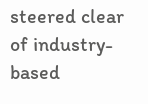steered clear of industry-based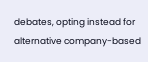debates, opting instead for alternative company-based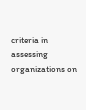criteria in assessing organizations on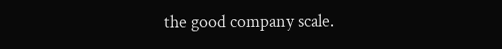the good company scale.